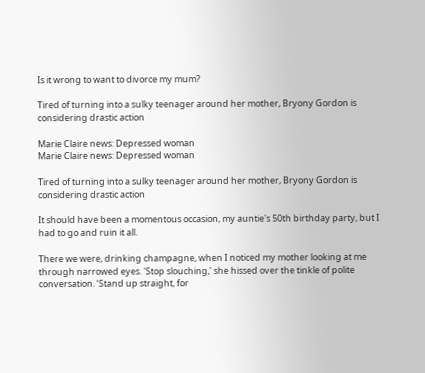Is it wrong to want to divorce my mum?

Tired of turning into a sulky teenager around her mother, Bryony Gordon is considering drastic action

Marie Claire news: Depressed woman
Marie Claire news: Depressed woman

Tired of turning into a sulky teenager around her mother, Bryony Gordon is considering drastic action

It should have been a momentous occasion, my auntie's 50th birthday party, but I had to go and ruin it all.

There we were, drinking champagne, when I noticed my mother looking at me through narrowed eyes. 'Stop slouching,' she hissed over the tinkle of polite conversation. ‘Stand up straight, for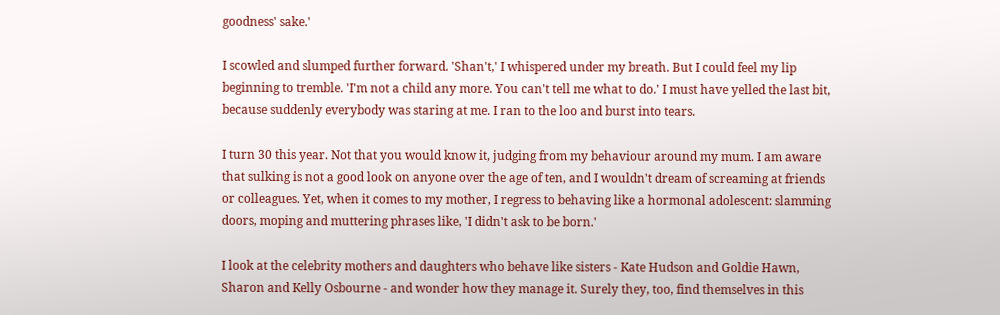goodness' sake.'

I scowled and slumped further forward. 'Shan't,' I whispered under my breath. But I could feel my lip beginning to tremble. 'I'm not a child any more. You can't tell me what to do.' I must have yelled the last bit, because suddenly everybody was staring at me. I ran to the loo and burst into tears.

I turn 30 this year. Not that you would know it, judging from my behaviour around my mum. I am aware that sulking is not a good look on anyone over the age of ten, and I wouldn't dream of screaming at friends or colleagues. Yet, when it comes to my mother, I regress to behaving like a hormonal adolescent: slamming doors, moping and muttering phrases like, 'I didn't ask to be born.'

I look at the celebrity mothers and daughters who behave like sisters - Kate Hudson and Goldie Hawn, Sharon and Kelly Osbourne - and wonder how they manage it. Surely they, too, find themselves in this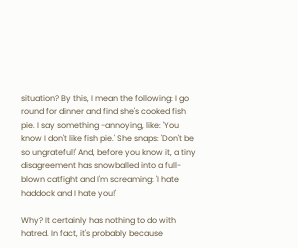situation? By this, I mean the following: I go round for dinner and find she's cooked fish pie. I say something -annoying, like: 'You know I don't like fish pie.' She snaps: 'Don't be so ungrateful!' And, before you know it, a tiny disagreement has snowballed into a full-blown catfight and I'm screaming: 'I hate haddock and I hate you!'

Why? It certainly has nothing to do with hatred. In fact, it's probably because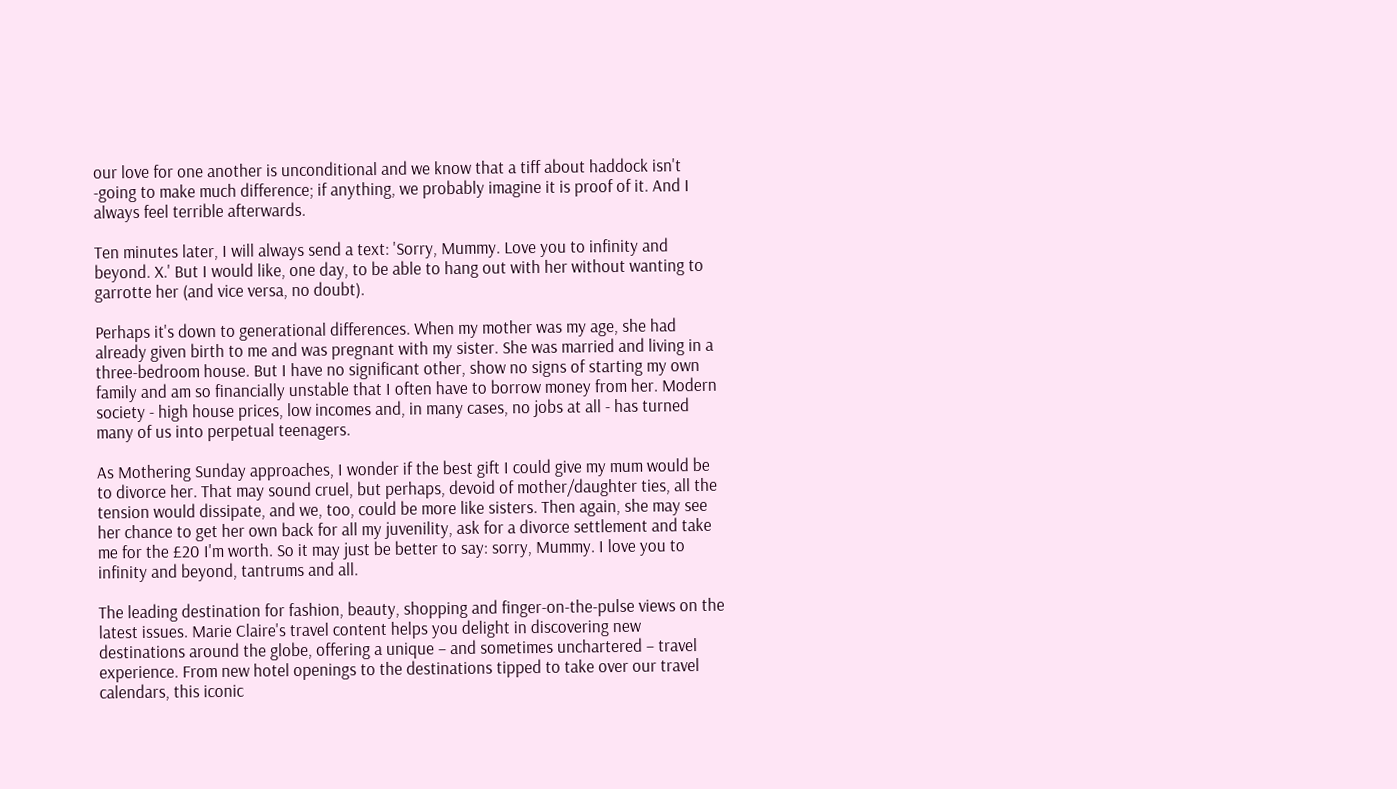our love for one another is unconditional and we know that a tiff about haddock isn't -going to make much difference; if anything, we probably imagine it is proof of it. And I always feel terrible afterwards.

Ten minutes later, I will always send a text: 'Sorry, Mummy. Love you to infinity and beyond. X.' But I would like, one day, to be able to hang out with her without wanting to garrotte her (and vice versa, no doubt).

Perhaps it's down to generational differences. When my mother was my age, she had already given birth to me and was pregnant with my sister. She was married and living in a three-bedroom house. But I have no significant other, show no signs of starting my own family and am so financially unstable that I often have to borrow money from her. Modern society - high house prices, low incomes and, in many cases, no jobs at all - has turned many of us into perpetual teenagers.

As Mothering Sunday approaches, I wonder if the best gift I could give my mum would be to divorce her. That may sound cruel, but perhaps, devoid of mother/daughter ties, all the tension would dissipate, and we, too, could be more like sisters. Then again, she may see her chance to get her own back for all my juvenility, ask for a divorce settlement and take me for the £20 I'm worth. So it may just be better to say: sorry, Mummy. I love you to infinity and beyond, tantrums and all.

The leading destination for fashion, beauty, shopping and finger-on-the-pulse views on the latest issues. Marie Claire's travel content helps you delight in discovering new destinations around the globe, offering a unique – and sometimes unchartered – travel experience. From new hotel openings to the destinations tipped to take over our travel calendars, this iconic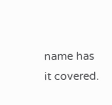name has it covered.